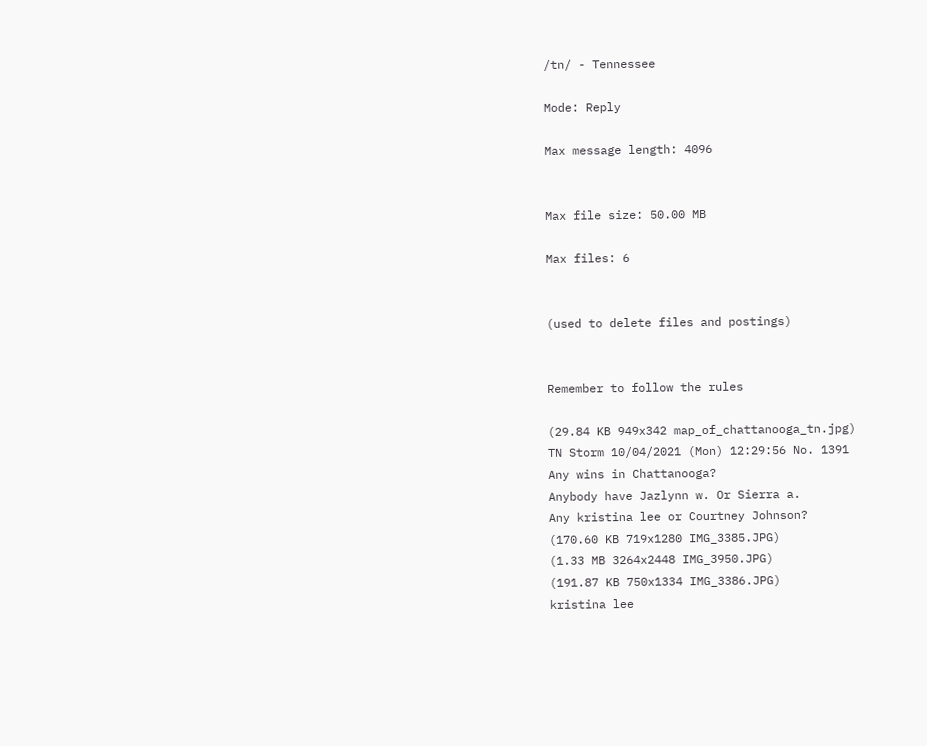/tn/ - Tennessee

Mode: Reply

Max message length: 4096


Max file size: 50.00 MB

Max files: 6


(used to delete files and postings)


Remember to follow the rules

(29.84 KB 949x342 map_of_chattanooga_tn.jpg)
TN Storm 10/04/2021 (Mon) 12:29:56 No. 1391
Any wins in Chattanooga?
Anybody have Jazlynn w. Or Sierra a.
Any kristina lee or Courtney Johnson?
(170.60 KB 719x1280 IMG_3385.JPG)
(1.33 MB 3264x2448 IMG_3950.JPG)
(191.87 KB 750x1334 IMG_3386.JPG)
kristina lee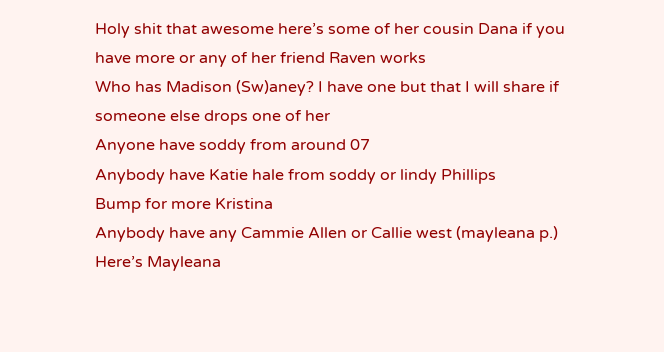Holy shit that awesome here’s some of her cousin Dana if you have more or any of her friend Raven works
Who has Madison (Sw)aney? I have one but that I will share if someone else drops one of her
Anyone have soddy from around 07
Anybody have Katie hale from soddy or lindy Phillips
Bump for more Kristina
Anybody have any Cammie Allen or Callie west (mayleana p.)
Here’s Mayleana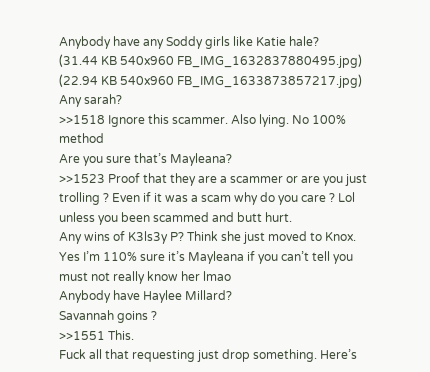Anybody have any Soddy girls like Katie hale?
(31.44 KB 540x960 FB_IMG_1632837880495.jpg)
(22.94 KB 540x960 FB_IMG_1633873857217.jpg)
Any sarah?
>>1518 Ignore this scammer. Also lying. No 100% method
Are you sure that’s Mayleana?
>>1523 Proof that they are a scammer or are you just trolling ? Even if it was a scam why do you care ? Lol unless you been scammed and butt hurt.
Any wins of K3ls3y P? Think she just moved to Knox.
Yes I’m 110% sure it’s Mayleana if you can’t tell you must not really know her lmao
Anybody have Haylee Millard?
Savannah goins ?
>>1551 This.
Fuck all that requesting just drop something. Here’s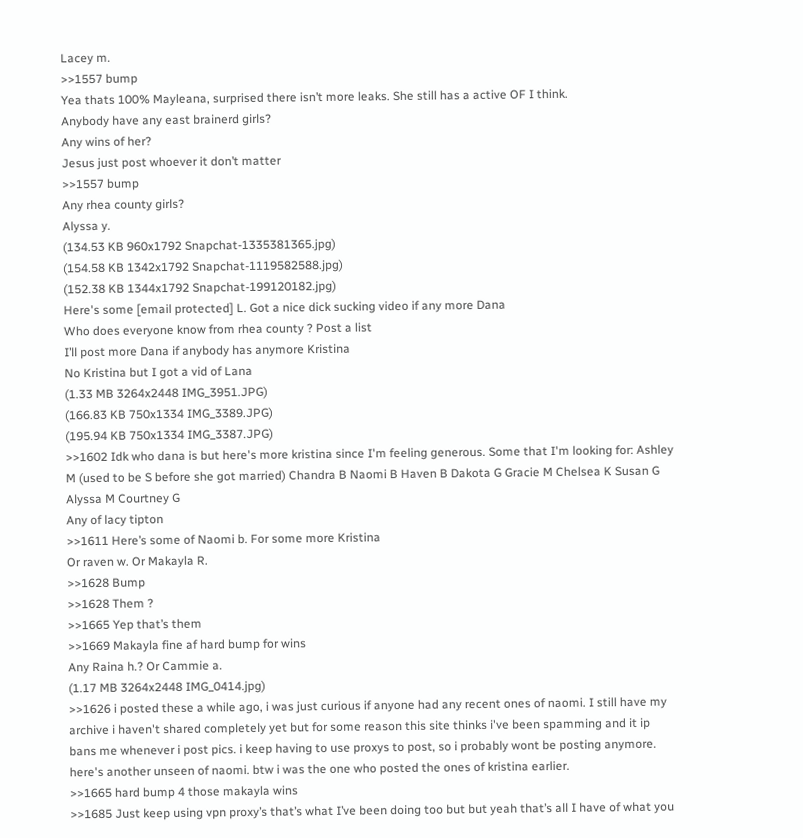Lacey m.
>>1557 bump
Yea thats 100% Mayleana, surprised there isn’t more leaks. She still has a active OF I think.
Anybody have any east brainerd girls?
Any wins of her?
Jesus just post whoever it don’t matter
>>1557 bump
Any rhea county girls?
Alyssa y.
(134.53 KB 960x1792 Snapchat-1335381365.jpg)
(154.58 KB 1342x1792 Snapchat-1119582588.jpg)
(152.38 KB 1344x1792 Snapchat-199120182.jpg)
Here's some [email protected] L. Got a nice dick sucking video if any more Dana
Who does everyone know from rhea county ? Post a list
I’ll post more Dana if anybody has anymore Kristina
No Kristina but I got a vid of Lana
(1.33 MB 3264x2448 IMG_3951.JPG)
(166.83 KB 750x1334 IMG_3389.JPG)
(195.94 KB 750x1334 IMG_3387.JPG)
>>1602 Idk who dana is but here's more kristina since I'm feeling generous. Some that I'm looking for: Ashley M (used to be S before she got married) Chandra B Naomi B Haven B Dakota G Gracie M Chelsea K Susan G Alyssa M Courtney G
Any of lacy tipton
>>1611 Here’s some of Naomi b. For some more Kristina
Or raven w. Or Makayla R.
>>1628 Bump
>>1628 Them ?
>>1665 Yep that’s them
>>1669 Makayla fine af hard bump for wins
Any Raina h.? Or Cammie a.
(1.17 MB 3264x2448 IMG_0414.jpg)
>>1626 i posted these a while ago, i was just curious if anyone had any recent ones of naomi. I still have my archive i haven't shared completely yet but for some reason this site thinks i've been spamming and it ip bans me whenever i post pics. i keep having to use proxys to post, so i probably wont be posting anymore. here's another unseen of naomi. btw i was the one who posted the ones of kristina earlier.
>>1665 hard bump 4 those makayla wins
>>1685 Just keep using vpn proxy’s that’s what I’ve been doing too but but yeah that’s all I have of what you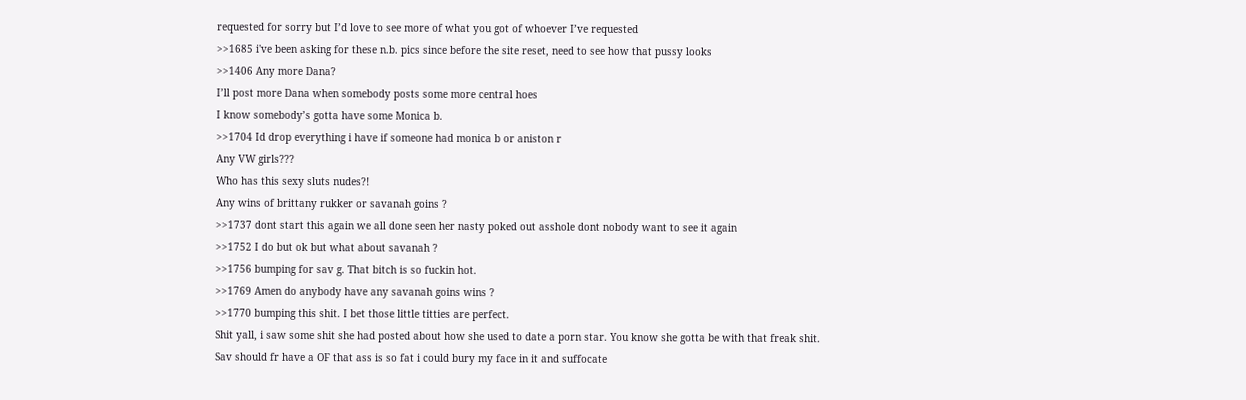requested for sorry but I’d love to see more of what you got of whoever I’ve requested
>>1685 i've been asking for these n.b. pics since before the site reset, need to see how that pussy looks
>>1406 Any more Dana?
I’ll post more Dana when somebody posts some more central hoes
I know somebody’s gotta have some Monica b.
>>1704 Id drop everything i have if someone had monica b or aniston r
Any VW girls???
Who has this sexy sluts nudes?!
Any wins of brittany rukker or savanah goins ?
>>1737 dont start this again we all done seen her nasty poked out asshole dont nobody want to see it again
>>1752 I do but ok but what about savanah ?
>>1756 bumping for sav g. That bitch is so fuckin hot.
>>1769 Amen do anybody have any savanah goins wins ?
>>1770 bumping this shit. I bet those little titties are perfect.
Shit yall, i saw some shit she had posted about how she used to date a porn star. You know she gotta be with that freak shit.
Sav should fr have a OF that ass is so fat i could bury my face in it and suffocate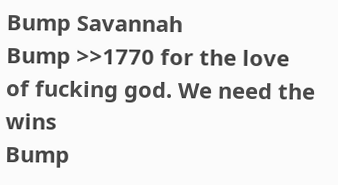Bump Savannah
Bump >>1770 for the love of fucking god. We need the wins
Bump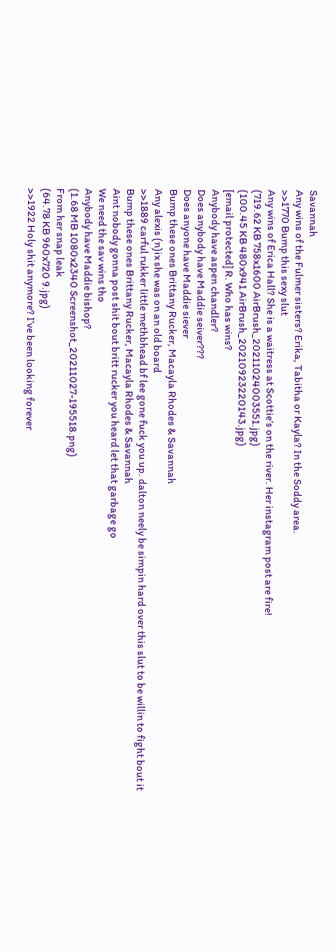Savannah
Any wins of the Fulmer sisters? Erika, Tabitha or Kayla? In the Soddy area.
>>1770 Bump this sexy slut
Any wins of Erica Hall? She is a waitress at Scottie’s on the river. Her instagram post are fire!
(719.62 KB 758x1600 AirBrush_20211024003551.jpg)
(100.45 KB 480x941 AirBrush_20210923220143.jpg)
[email protected] R. Who has wins?
Anybody have aspen chandler?
Does anybody have Maddie seiver???
Does anyone have Maddie siever
Bump these ones Brittany Rucker, Macayla Rhodes & Savannah
Any alexis (n)ix she was on an old board
>>1889 carful rukker little methbhead bf lee gone fuck you up. dalton neely be simpin hard over this slut to be willin to fight bout it
Bump these ones Brittany Rucker, Macayla Rhodes & Savannah
Aint nobody gonna post shit bout britt rucker you heard let that garbage go
We need the sav wins tho
Anybody have Maddie bishop?
(1.68 MB 1080x2340 Screenshot_20211027-195518.png)
From her snap leak
(64.78 KB 960x720 9.jpg)
>>1922 Holy shit anymore? I’ve been looking forever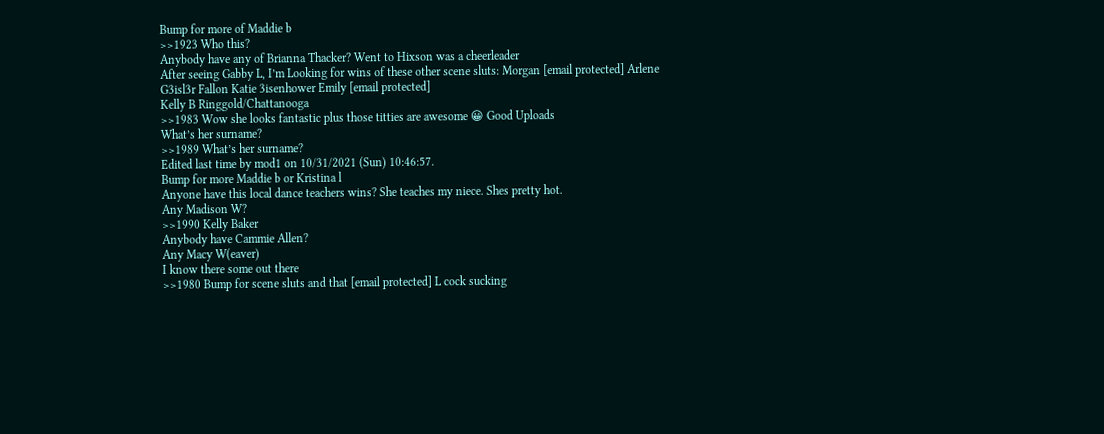Bump for more of Maddie b
>>1923 Who this?
Anybody have any of Brianna Thacker? Went to Hixson was a cheerleader
After seeing Gabby L, I’m Looking for wins of these other scene sluts: Morgan [email protected] Arlene G3isl3r Fallon Katie 3isenhower Emily [email protected]
Kelly B Ringgold/Chattanooga
>>1983 Wow she looks fantastic plus those titties are awesome 😀 Good Uploads
What’s her surname?
>>1989 What’s her surname?
Edited last time by mod1 on 10/31/2021 (Sun) 10:46:57.
Bump for more Maddie b or Kristina l
Anyone have this local dance teachers wins? She teaches my niece. Shes pretty hot.
Any Madison W?
>>1990 Kelly Baker
Anybody have Cammie Allen?
Any Macy W(eaver)
I know there some out there
>>1980 Bump for scene sluts and that [email protected] L cock sucking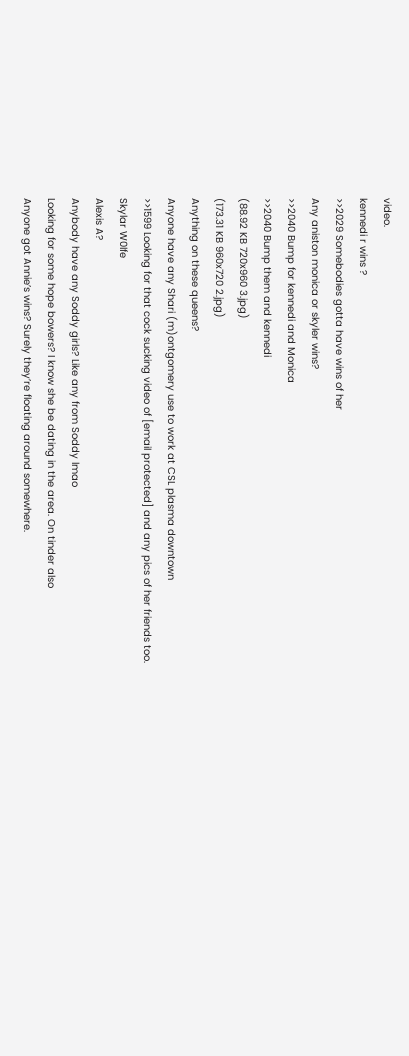video.
kennedi r wins ?
>>2029 Somebodies gotta have wins of her
Any aniston monica or skyler wins?
>>2040 Bump for kennedi and Monica
>>2040 Bump them and kennedi
(88.92 KB 720x960 3.jpg)
(173.31 KB 960x720 2.jpg)
Anything on these queens?
Anyone have any Shari (m)ontgomery use to work at CSL plasma downtown
>>1599 Looking for that cock sucking video of [email protected] and any pics of her friends too.
Skylar W0lfe
Alexis A?
Anybody have any Soddy girls? Like any from Soddy lmao
Looking for some hope bowers? I know she be dating in the area. On tinder also
Anyone got Annie’s wins? Surely they’re floating around somewhere.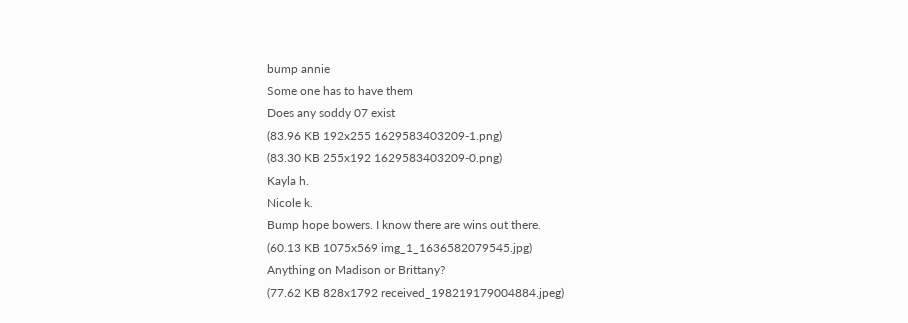bump annie
Some one has to have them
Does any soddy 07 exist
(83.96 KB 192x255 1629583403209-1.png)
(83.30 KB 255x192 1629583403209-0.png)
Kayla h.
Nicole k.
Bump hope bowers. I know there are wins out there.
(60.13 KB 1075x569 img_1_1636582079545.jpg)
Anything on Madison or Brittany?
(77.62 KB 828x1792 received_198219179004884.jpeg)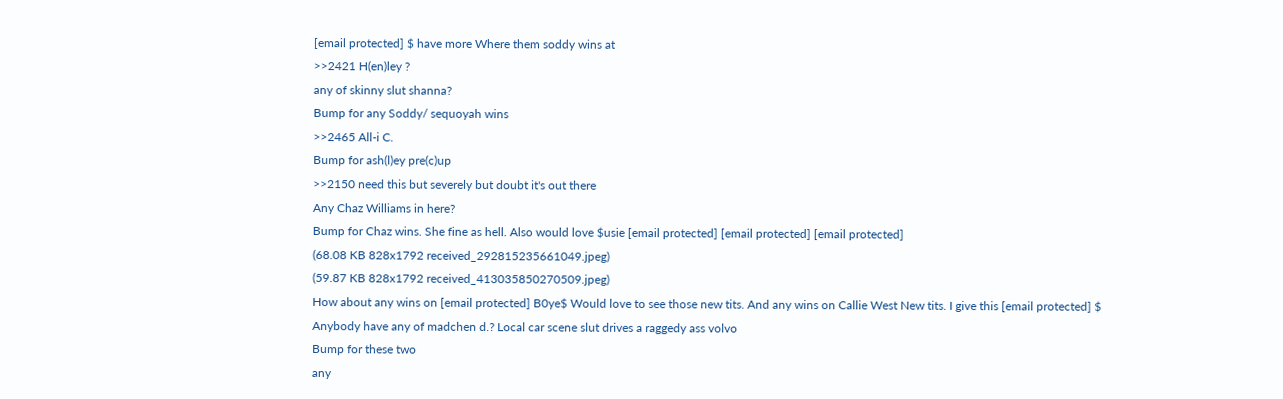[email protected] $ have more Where them soddy wins at
>>2421 H(en)ley ?
any of skinny slut shanna?
Bump for any Soddy/ sequoyah wins
>>2465 All-i C.
Bump for ash(l)ey pre(c)up
>>2150 need this but severely but doubt it's out there
Any Chaz Williams in here?
Bump for Chaz wins. She fine as hell. Also would love $usie [email protected] [email protected] [email protected]
(68.08 KB 828x1792 received_292815235661049.jpeg)
(59.87 KB 828x1792 received_413035850270509.jpeg)
How about any wins on [email protected] B0ye$ Would love to see those new tits. And any wins on Callie West New tits. I give this [email protected] $
Anybody have any of madchen d.? Local car scene slut drives a raggedy ass volvo
Bump for these two
any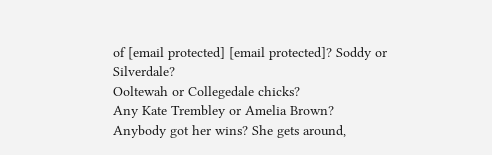of [email protected] [email protected]? Soddy or Silverdale?
Ooltewah or Collegedale chicks?
Any Kate Trembley or Amelia Brown?
Anybody got her wins? She gets around,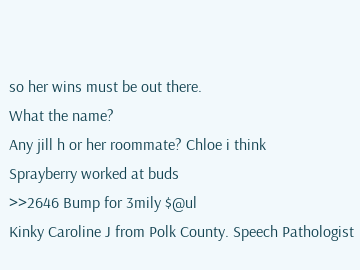so her wins must be out there.
What the name?
Any jill h or her roommate? Chloe i think
Sprayberry worked at buds
>>2646 Bump for 3mily $@ul
Kinky Caroline J from Polk County. Speech Pathologist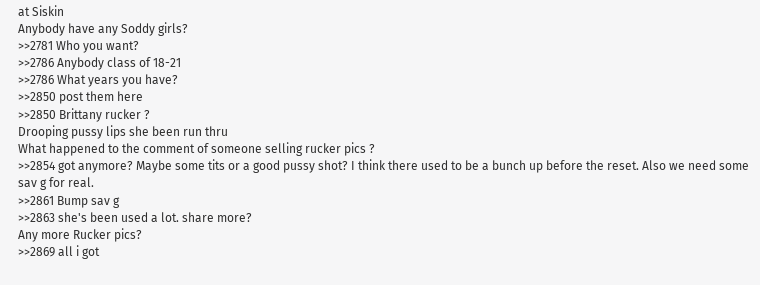at Siskin
Anybody have any Soddy girls?
>>2781 Who you want?
>>2786 Anybody class of 18-21
>>2786 What years you have?
>>2850 post them here
>>2850 Brittany rucker ?
Drooping pussy lips she been run thru
What happened to the comment of someone selling rucker pics ?
>>2854 got anymore? Maybe some tits or a good pussy shot? I think there used to be a bunch up before the reset. Also we need some sav g for real.
>>2861 Bump sav g
>>2863 she's been used a lot. share more?
Any more Rucker pics?
>>2869 all i got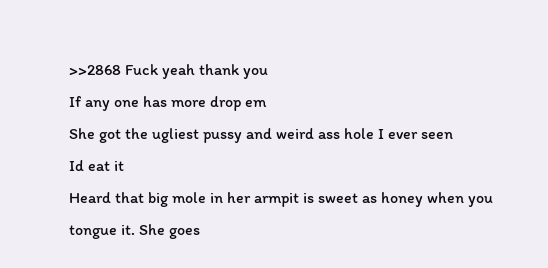>>2868 Fuck yeah thank you
If any one has more drop em
She got the ugliest pussy and weird ass hole I ever seen
Id eat it
Heard that big mole in her armpit is sweet as honey when you tongue it. She goes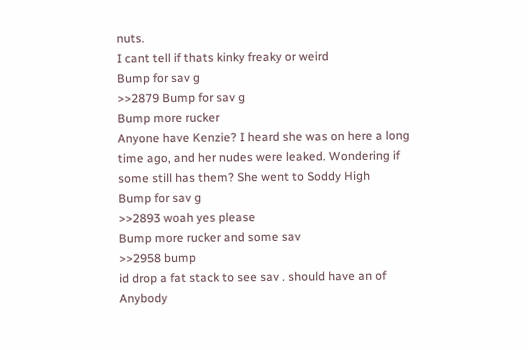nuts.
I cant tell if thats kinky freaky or weird
Bump for sav g
>>2879 Bump for sav g
Bump more rucker
Anyone have Kenzie? I heard she was on here a long time ago, and her nudes were leaked. Wondering if some still has them? She went to Soddy High
Bump for sav g
>>2893 woah yes please
Bump more rucker and some sav
>>2958 bump
id drop a fat stack to see sav . should have an of
Anybody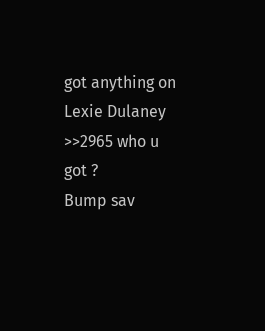got anything on Lexie Dulaney
>>2965 who u got ?
Bump sav